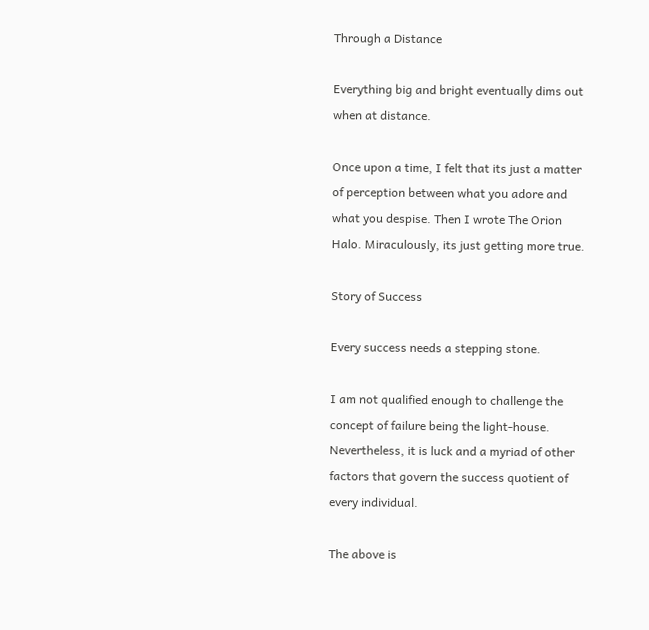Through a Distance

Everything big and bright eventually dims out when at distance.

Once upon a time, I felt that its just a matter of perception between what you adore and what you despise. Then I wrote The Orion Halo. Miraculously, its just getting more true.

Story of Success

Every success needs a stepping stone.

I am not qualified enough to challenge the concept of failure being the light-house. Nevertheless, it is luck and a myriad of other factors that govern the success quotient of every individual.

The above is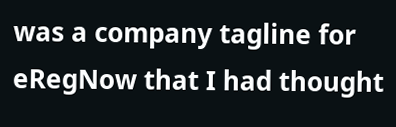was a company tagline for eRegNow that I had thought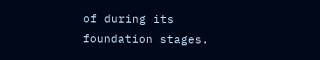of during its foundation stages.